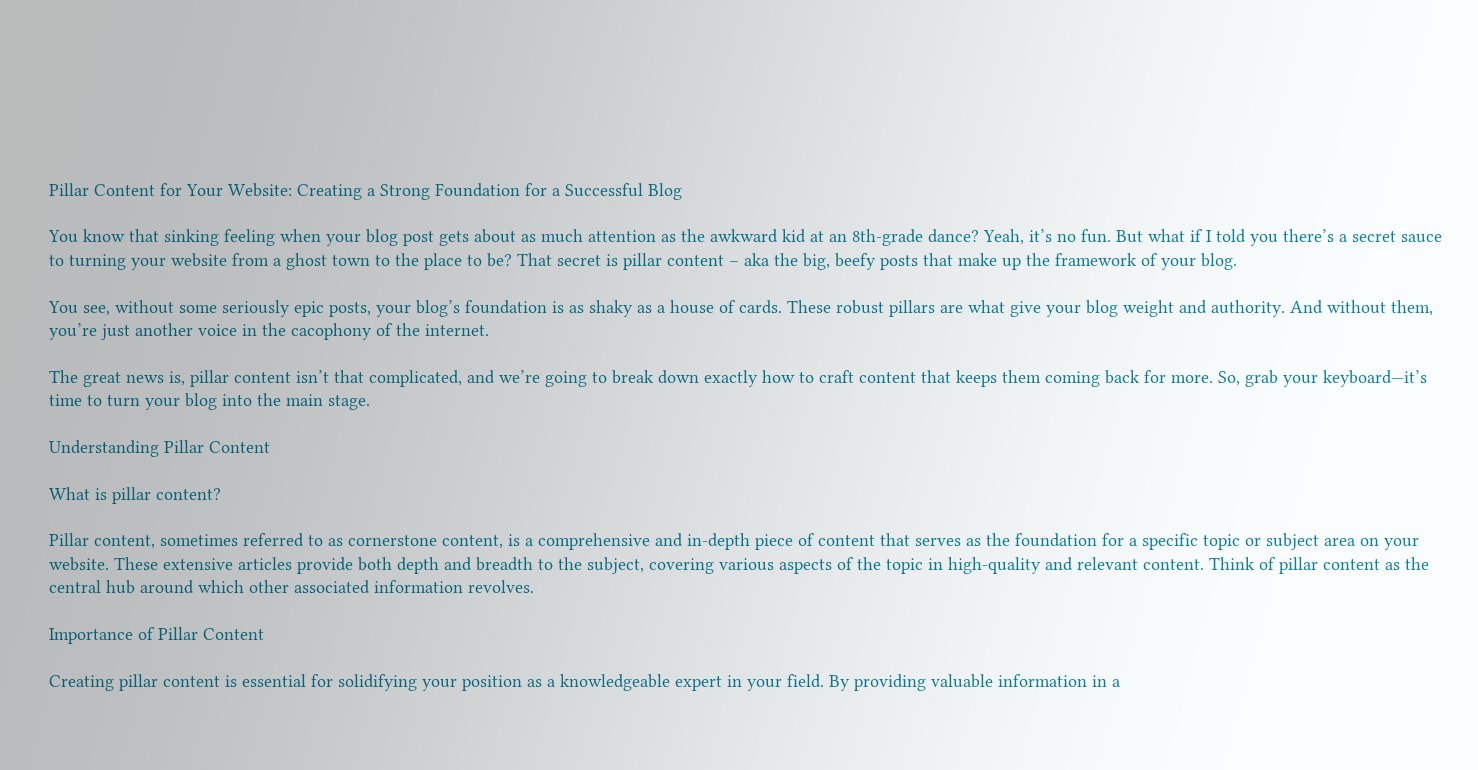Pillar Content for Your Website: Creating a Strong Foundation for a Successful Blog

You know that sinking feeling when your blog post gets about as much attention as the awkward kid at an 8th-grade dance? Yeah, it’s no fun. But what if I told you there’s a secret sauce to turning your website from a ghost town to the place to be? That secret is pillar content – aka the big, beefy posts that make up the framework of your blog.

You see, without some seriously epic posts, your blog’s foundation is as shaky as a house of cards. These robust pillars are what give your blog weight and authority. And without them, you’re just another voice in the cacophony of the internet.

The great news is, pillar content isn’t that complicated, and we’re going to break down exactly how to craft content that keeps them coming back for more. So, grab your keyboard—it’s time to turn your blog into the main stage.

Understanding Pillar Content

What is pillar content?

Pillar content, sometimes referred to as cornerstone content, is a comprehensive and in-depth piece of content that serves as the foundation for a specific topic or subject area on your website. These extensive articles provide both depth and breadth to the subject, covering various aspects of the topic in high-quality and relevant content. Think of pillar content as the central hub around which other associated information revolves.

Importance of Pillar Content

Creating pillar content is essential for solidifying your position as a knowledgeable expert in your field. By providing valuable information in a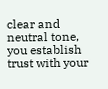clear and neutral tone, you establish trust with your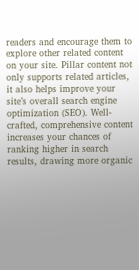readers and encourage them to explore other related content on your site. Pillar content not only supports related articles, it also helps improve your site’s overall search engine optimization (SEO). Well-crafted, comprehensive content increases your chances of ranking higher in search results, drawing more organic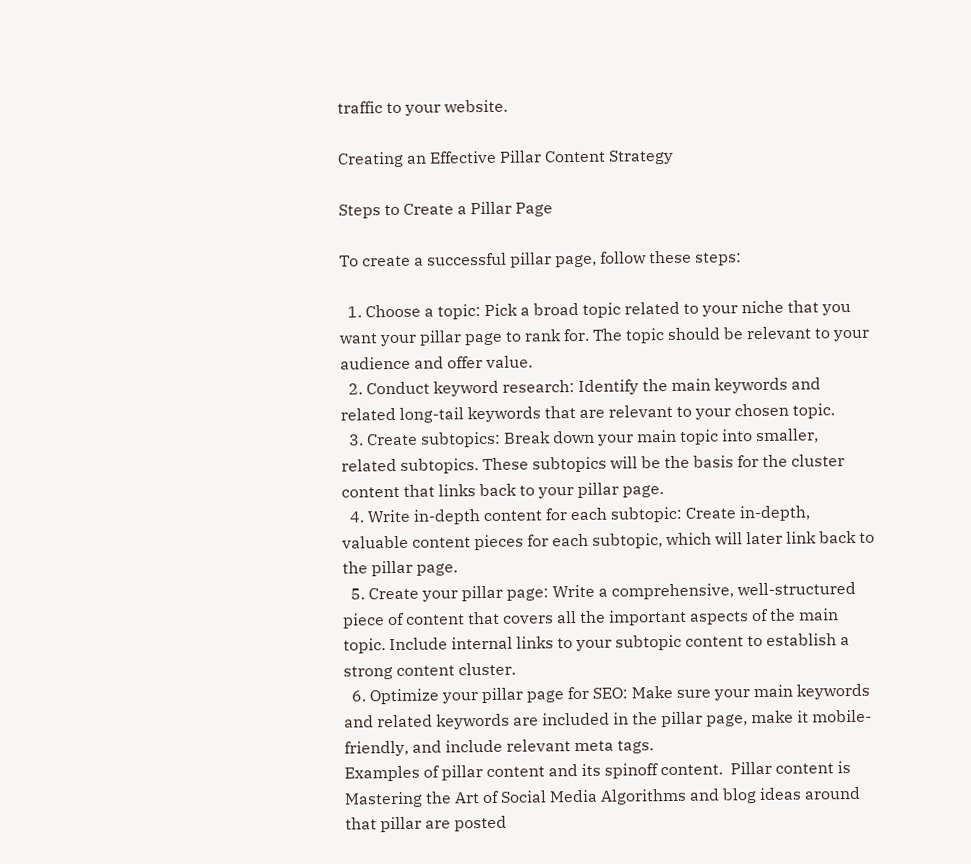traffic to your website.

Creating an Effective Pillar Content Strategy

Steps to Create a Pillar Page

To create a successful pillar page, follow these steps:

  1. Choose a topic: Pick a broad topic related to your niche that you want your pillar page to rank for. The topic should be relevant to your audience and offer value.
  2. Conduct keyword research: Identify the main keywords and related long-tail keywords that are relevant to your chosen topic.
  3. Create subtopics: Break down your main topic into smaller, related subtopics. These subtopics will be the basis for the cluster content that links back to your pillar page.
  4. Write in-depth content for each subtopic: Create in-depth, valuable content pieces for each subtopic, which will later link back to the pillar page.
  5. Create your pillar page: Write a comprehensive, well-structured piece of content that covers all the important aspects of the main topic. Include internal links to your subtopic content to establish a strong content cluster.
  6. Optimize your pillar page for SEO: Make sure your main keywords and related keywords are included in the pillar page, make it mobile-friendly, and include relevant meta tags.
Examples of pillar content and its spinoff content.  Pillar content is Mastering the Art of Social Media Algorithms and blog ideas around that pillar are posted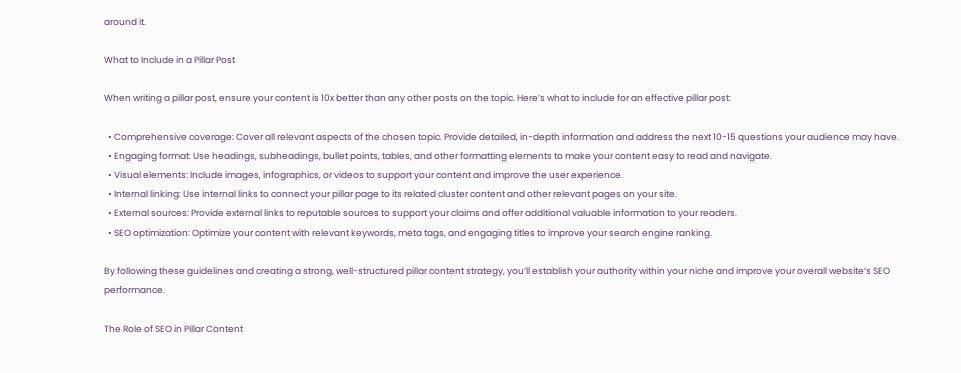around it.

What to Include in a Pillar Post

When writing a pillar post, ensure your content is 10x better than any other posts on the topic. Here’s what to include for an effective pillar post:

  • Comprehensive coverage: Cover all relevant aspects of the chosen topic. Provide detailed, in-depth information and address the next 10-15 questions your audience may have.
  • Engaging format: Use headings, subheadings, bullet points, tables, and other formatting elements to make your content easy to read and navigate.
  • Visual elements: Include images, infographics, or videos to support your content and improve the user experience.
  • Internal linking: Use internal links to connect your pillar page to its related cluster content and other relevant pages on your site.
  • External sources: Provide external links to reputable sources to support your claims and offer additional valuable information to your readers.
  • SEO optimization: Optimize your content with relevant keywords, meta tags, and engaging titles to improve your search engine ranking.

By following these guidelines and creating a strong, well-structured pillar content strategy, you’ll establish your authority within your niche and improve your overall website’s SEO performance.

The Role of SEO in Pillar Content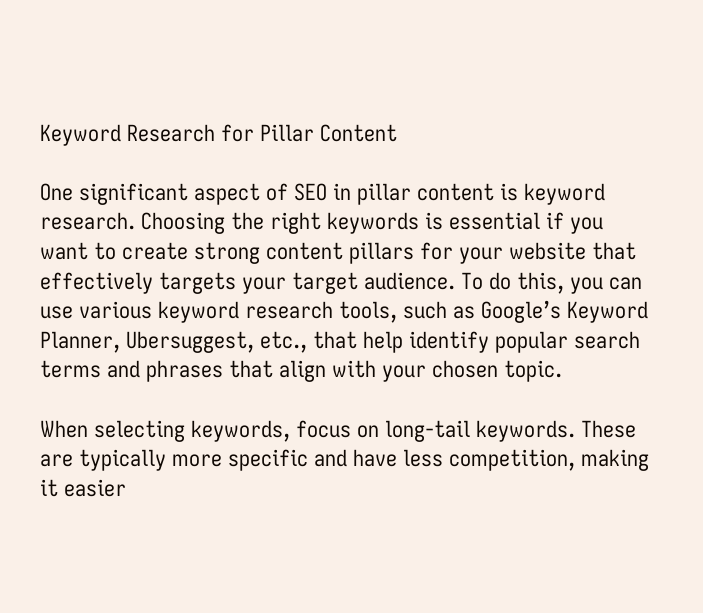Keyword Research for Pillar Content

One significant aspect of SEO in pillar content is keyword research. Choosing the right keywords is essential if you want to create strong content pillars for your website that effectively targets your target audience. To do this, you can use various keyword research tools, such as Google’s Keyword Planner, Ubersuggest, etc., that help identify popular search terms and phrases that align with your chosen topic.

When selecting keywords, focus on long-tail keywords. These are typically more specific and have less competition, making it easier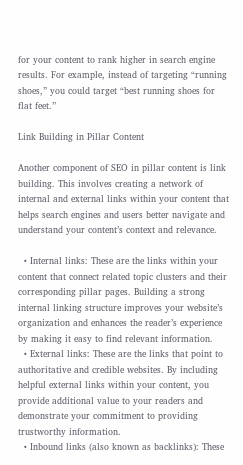for your content to rank higher in search engine results. For example, instead of targeting “running shoes,” you could target “best running shoes for flat feet.”

Link Building in Pillar Content

Another component of SEO in pillar content is link building. This involves creating a network of internal and external links within your content that helps search engines and users better navigate and understand your content’s context and relevance.

  • Internal links: These are the links within your content that connect related topic clusters and their corresponding pillar pages. Building a strong internal linking structure improves your website’s organization and enhances the reader’s experience by making it easy to find relevant information.
  • External links: These are the links that point to authoritative and credible websites. By including helpful external links within your content, you provide additional value to your readers and demonstrate your commitment to providing trustworthy information.
  • Inbound links (also known as backlinks): These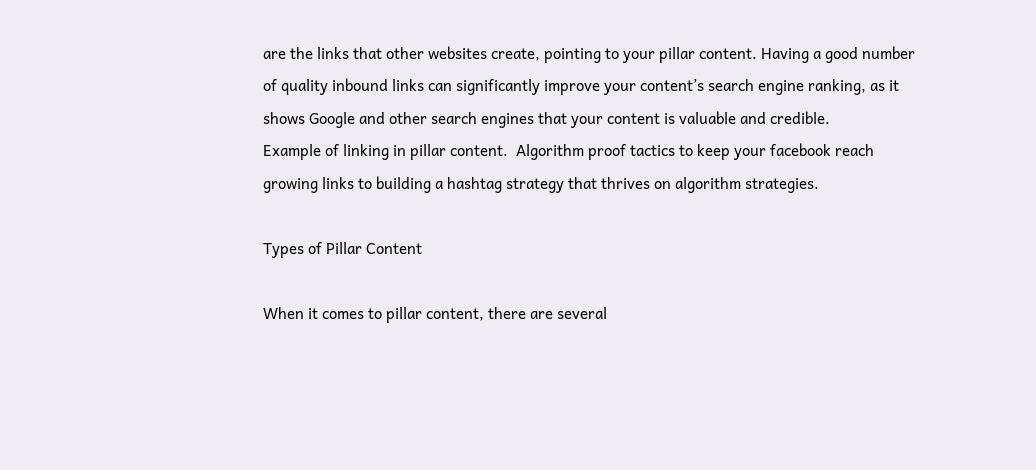are the links that other websites create, pointing to your pillar content. Having a good number of quality inbound links can significantly improve your content’s search engine ranking, as it shows Google and other search engines that your content is valuable and credible.
Example of linking in pillar content.  Algorithm proof tactics to keep your facebook reach growing links to building a hashtag strategy that thrives on algorithm strategies.

Types of Pillar Content

When it comes to pillar content, there are several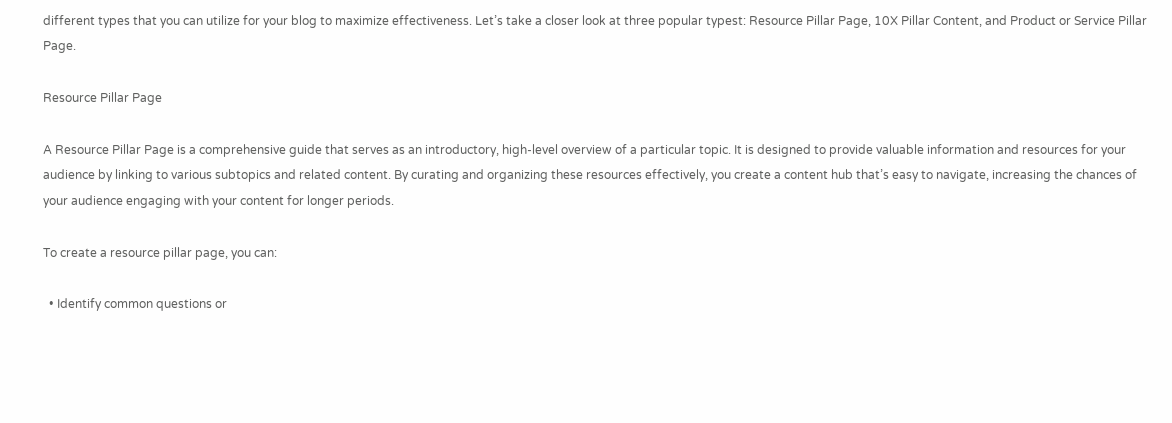different types that you can utilize for your blog to maximize effectiveness. Let’s take a closer look at three popular typest: Resource Pillar Page, 10X Pillar Content, and Product or Service Pillar Page.

Resource Pillar Page

A Resource Pillar Page is a comprehensive guide that serves as an introductory, high-level overview of a particular topic. It is designed to provide valuable information and resources for your audience by linking to various subtopics and related content. By curating and organizing these resources effectively, you create a content hub that’s easy to navigate, increasing the chances of your audience engaging with your content for longer periods.

To create a resource pillar page, you can:

  • Identify common questions or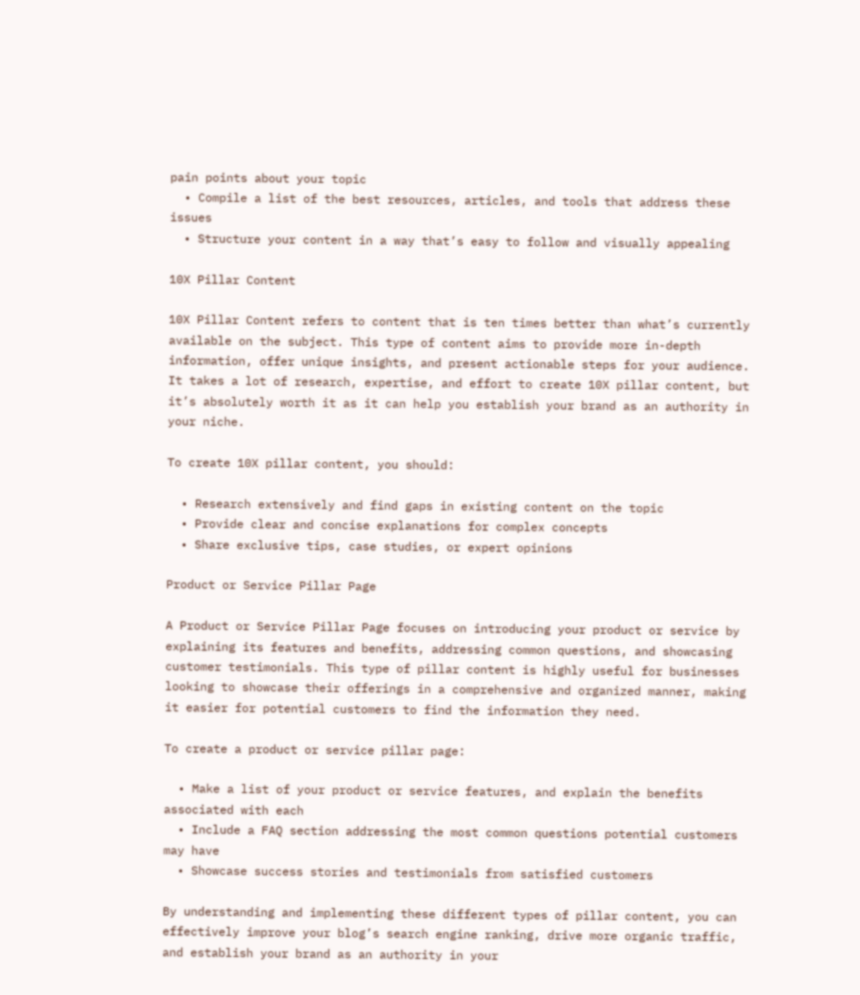pain points about your topic
  • Compile a list of the best resources, articles, and tools that address these issues
  • Structure your content in a way that’s easy to follow and visually appealing

10X Pillar Content

10X Pillar Content refers to content that is ten times better than what’s currently available on the subject. This type of content aims to provide more in-depth information, offer unique insights, and present actionable steps for your audience. It takes a lot of research, expertise, and effort to create 10X pillar content, but it’s absolutely worth it as it can help you establish your brand as an authority in your niche.

To create 10X pillar content, you should:

  • Research extensively and find gaps in existing content on the topic
  • Provide clear and concise explanations for complex concepts
  • Share exclusive tips, case studies, or expert opinions

Product or Service Pillar Page

A Product or Service Pillar Page focuses on introducing your product or service by explaining its features and benefits, addressing common questions, and showcasing customer testimonials. This type of pillar content is highly useful for businesses looking to showcase their offerings in a comprehensive and organized manner, making it easier for potential customers to find the information they need.

To create a product or service pillar page:

  • Make a list of your product or service features, and explain the benefits associated with each
  • Include a FAQ section addressing the most common questions potential customers may have
  • Showcase success stories and testimonials from satisfied customers

By understanding and implementing these different types of pillar content, you can effectively improve your blog’s search engine ranking, drive more organic traffic, and establish your brand as an authority in your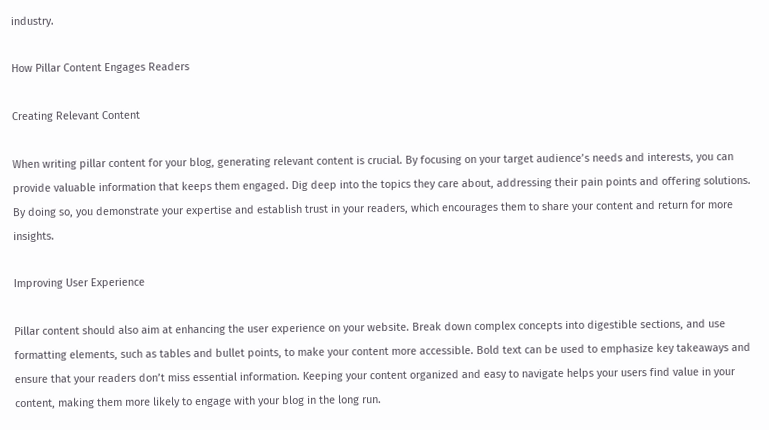industry.

How Pillar Content Engages Readers

Creating Relevant Content

When writing pillar content for your blog, generating relevant content is crucial. By focusing on your target audience’s needs and interests, you can provide valuable information that keeps them engaged. Dig deep into the topics they care about, addressing their pain points and offering solutions. By doing so, you demonstrate your expertise and establish trust in your readers, which encourages them to share your content and return for more insights.

Improving User Experience

Pillar content should also aim at enhancing the user experience on your website. Break down complex concepts into digestible sections, and use formatting elements, such as tables and bullet points, to make your content more accessible. Bold text can be used to emphasize key takeaways and ensure that your readers don’t miss essential information. Keeping your content organized and easy to navigate helps your users find value in your content, making them more likely to engage with your blog in the long run.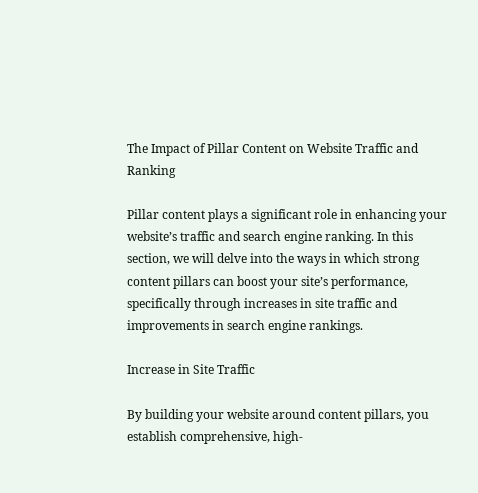The Impact of Pillar Content on Website Traffic and Ranking

Pillar content plays a significant role in enhancing your website’s traffic and search engine ranking. In this section, we will delve into the ways in which strong content pillars can boost your site’s performance, specifically through increases in site traffic and improvements in search engine rankings.

Increase in Site Traffic

By building your website around content pillars, you establish comprehensive, high-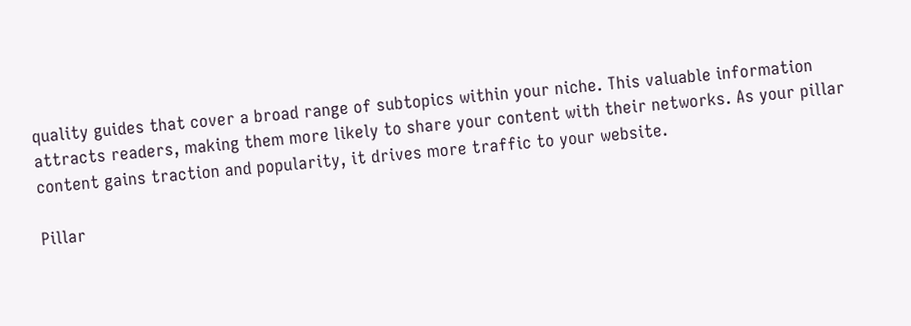quality guides that cover a broad range of subtopics within your niche. This valuable information attracts readers, making them more likely to share your content with their networks. As your pillar content gains traction and popularity, it drives more traffic to your website.

Pillar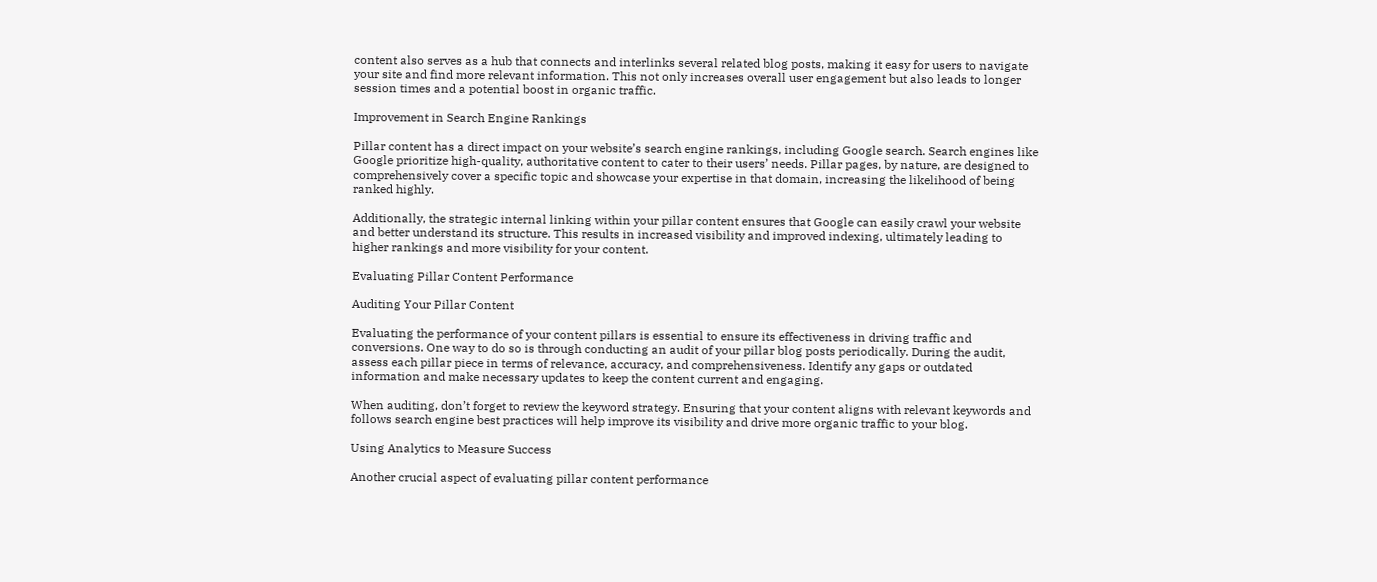content also serves as a hub that connects and interlinks several related blog posts, making it easy for users to navigate your site and find more relevant information. This not only increases overall user engagement but also leads to longer session times and a potential boost in organic traffic.

Improvement in Search Engine Rankings

Pillar content has a direct impact on your website’s search engine rankings, including Google search. Search engines like Google prioritize high-quality, authoritative content to cater to their users’ needs. Pillar pages, by nature, are designed to comprehensively cover a specific topic and showcase your expertise in that domain, increasing the likelihood of being ranked highly.

Additionally, the strategic internal linking within your pillar content ensures that Google can easily crawl your website and better understand its structure. This results in increased visibility and improved indexing, ultimately leading to higher rankings and more visibility for your content.

Evaluating Pillar Content Performance

Auditing Your Pillar Content

Evaluating the performance of your content pillars is essential to ensure its effectiveness in driving traffic and conversions. One way to do so is through conducting an audit of your pillar blog posts periodically. During the audit, assess each pillar piece in terms of relevance, accuracy, and comprehensiveness. Identify any gaps or outdated information and make necessary updates to keep the content current and engaging.

When auditing, don’t forget to review the keyword strategy. Ensuring that your content aligns with relevant keywords and follows search engine best practices will help improve its visibility and drive more organic traffic to your blog.

Using Analytics to Measure Success

Another crucial aspect of evaluating pillar content performance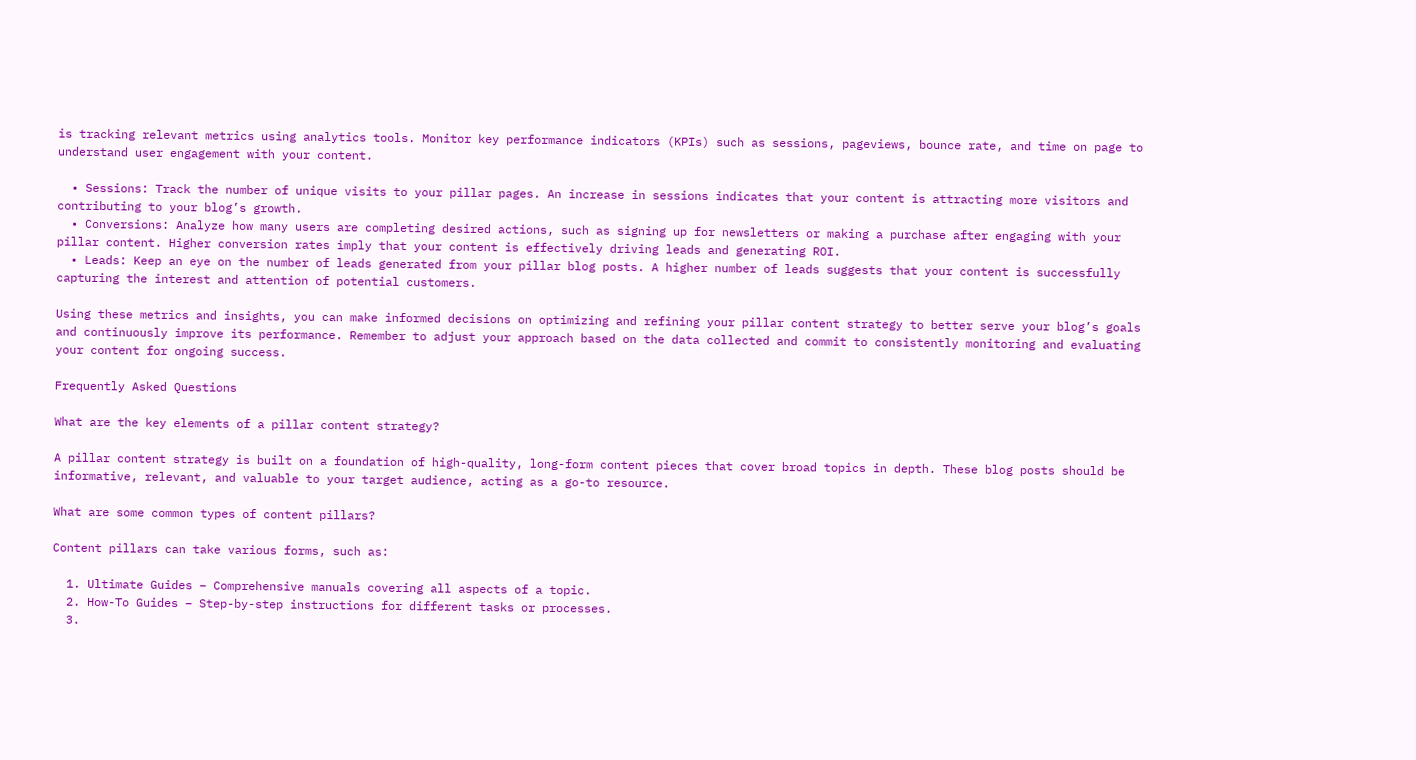is tracking relevant metrics using analytics tools. Monitor key performance indicators (KPIs) such as sessions, pageviews, bounce rate, and time on page to understand user engagement with your content.

  • Sessions: Track the number of unique visits to your pillar pages. An increase in sessions indicates that your content is attracting more visitors and contributing to your blog’s growth.
  • Conversions: Analyze how many users are completing desired actions, such as signing up for newsletters or making a purchase after engaging with your pillar content. Higher conversion rates imply that your content is effectively driving leads and generating ROI.
  • Leads: Keep an eye on the number of leads generated from your pillar blog posts. A higher number of leads suggests that your content is successfully capturing the interest and attention of potential customers.

Using these metrics and insights, you can make informed decisions on optimizing and refining your pillar content strategy to better serve your blog’s goals and continuously improve its performance. Remember to adjust your approach based on the data collected and commit to consistently monitoring and evaluating your content for ongoing success.

Frequently Asked Questions

What are the key elements of a pillar content strategy?

A pillar content strategy is built on a foundation of high-quality, long-form content pieces that cover broad topics in depth. These blog posts should be informative, relevant, and valuable to your target audience, acting as a go-to resource.

What are some common types of content pillars?

Content pillars can take various forms, such as:

  1. Ultimate Guides – Comprehensive manuals covering all aspects of a topic.
  2. How-To Guides – Step-by-step instructions for different tasks or processes.
  3.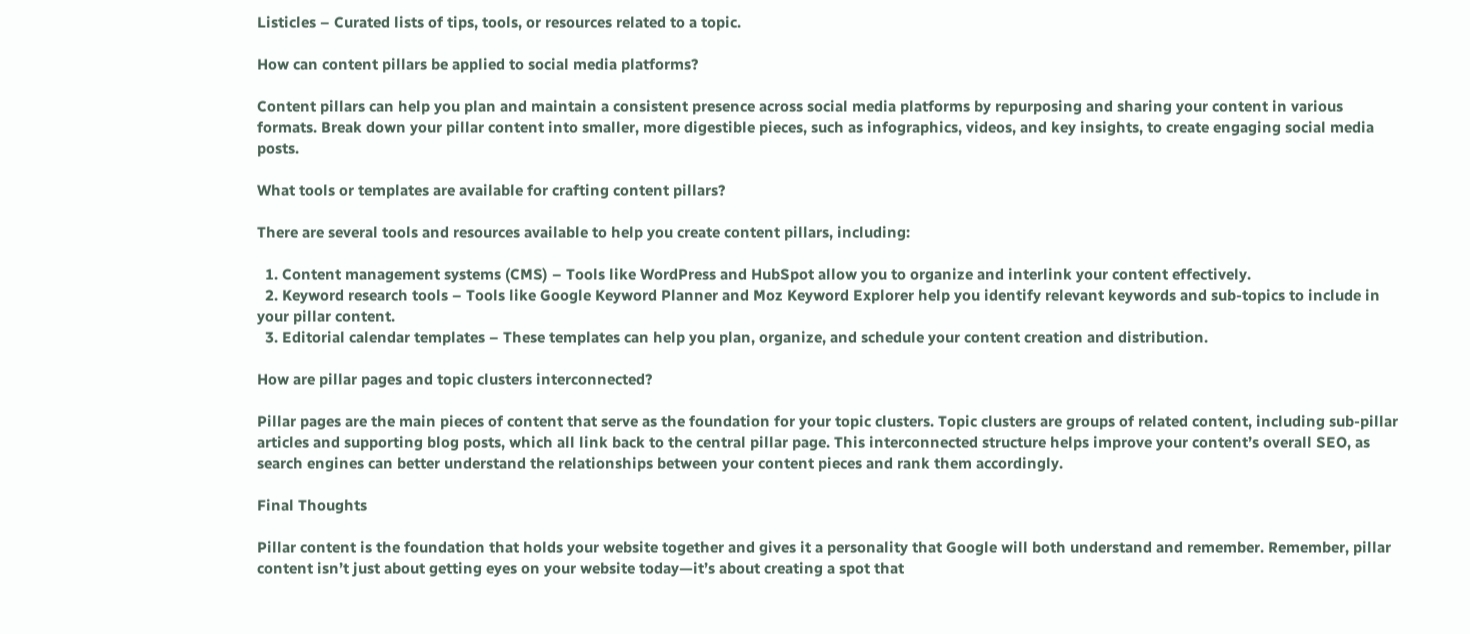Listicles – Curated lists of tips, tools, or resources related to a topic.

How can content pillars be applied to social media platforms?

Content pillars can help you plan and maintain a consistent presence across social media platforms by repurposing and sharing your content in various formats. Break down your pillar content into smaller, more digestible pieces, such as infographics, videos, and key insights, to create engaging social media posts.

What tools or templates are available for crafting content pillars?

There are several tools and resources available to help you create content pillars, including:

  1. Content management systems (CMS) – Tools like WordPress and HubSpot allow you to organize and interlink your content effectively.
  2. Keyword research tools – Tools like Google Keyword Planner and Moz Keyword Explorer help you identify relevant keywords and sub-topics to include in your pillar content.
  3. Editorial calendar templates – These templates can help you plan, organize, and schedule your content creation and distribution.

How are pillar pages and topic clusters interconnected?

Pillar pages are the main pieces of content that serve as the foundation for your topic clusters. Topic clusters are groups of related content, including sub-pillar articles and supporting blog posts, which all link back to the central pillar page. This interconnected structure helps improve your content’s overall SEO, as search engines can better understand the relationships between your content pieces and rank them accordingly.

Final Thoughts

Pillar content is the foundation that holds your website together and gives it a personality that Google will both understand and remember. Remember, pillar content isn’t just about getting eyes on your website today—it’s about creating a spot that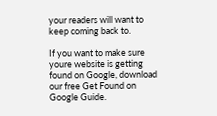your readers will want to keep coming back to.

If you want to make sure youre website is getting found on Google, download our free Get Found on Google Guide.